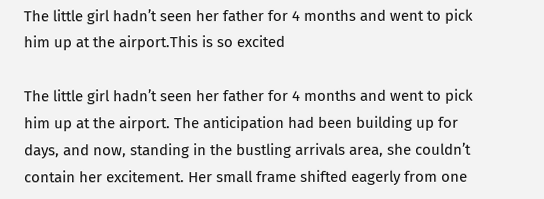The little girl hadn’t seen her father for 4 months and went to pick him up at the airport.This is so excited

The little girl hadn’t seen her father for 4 months and went to pick him up at the airport. The anticipation had been building up for days, and now, standing in the bustling arrivals area, she couldn’t contain her excitement. Her small frame shifted eagerly from one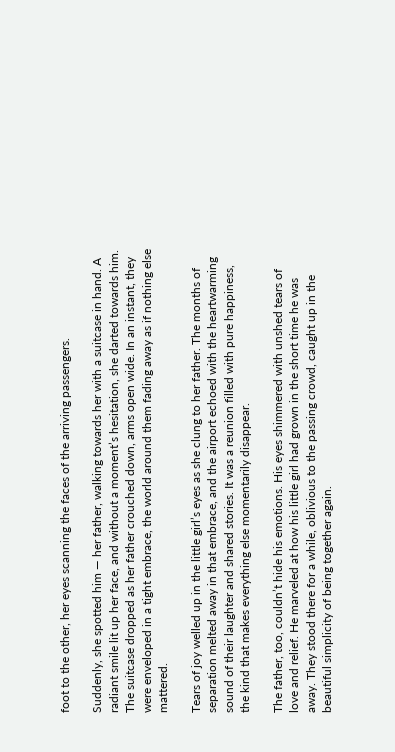foot to the other, her eyes scanning the faces of the arriving passengers.

Suddenly, she spotted him — her father, walking towards her with a suitcase in hand. A radiant smile lit up her face, and without a moment’s hesitation, she darted towards him. The suitcase dropped as her father crouched down, arms open wide. In an instant, they were enveloped in a tight embrace, the world around them fading away as if nothing else mattered.

Tears of joy welled up in the little girl’s eyes as she clung to her father. The months of separation melted away in that embrace, and the airport echoed with the heartwarming sound of their laughter and shared stories. It was a reunion filled with pure happiness, the kind that makes everything else momentarily disappear.

The father, too, couldn’t hide his emotions. His eyes shimmered with unshed tears of love and relief. He marveled at how his little girl had grown in the short time he was away. They stood there for a while, oblivious to the passing crowd, caught up in the beautiful simplicity of being together again.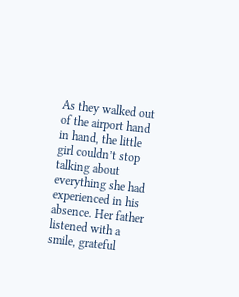As they walked out of the airport hand in hand, the little girl couldn’t stop talking about everything she had experienced in his absence. Her father listened with a smile, grateful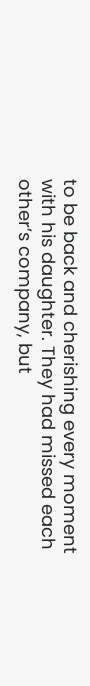to be back and cherishing every moment with his daughter. They had missed each other’s company, but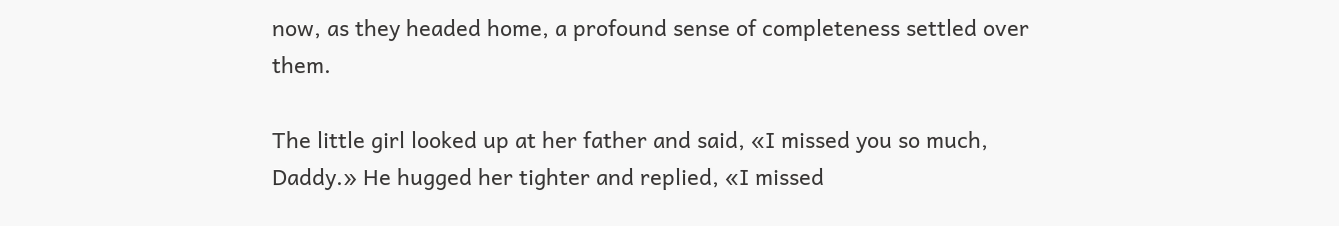now, as they headed home, a profound sense of completeness settled over them.

The little girl looked up at her father and said, «I missed you so much, Daddy.» He hugged her tighter and replied, «I missed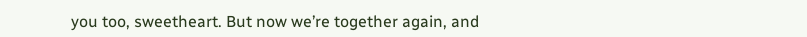you too, sweetheart. But now we’re together again, and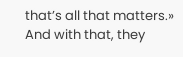that’s all that matters.» And with that, they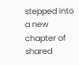stepped into a new chapter of shared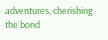adventures, cherishing the bond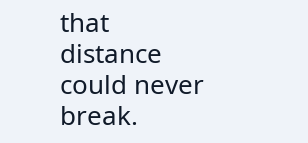that distance could never break.